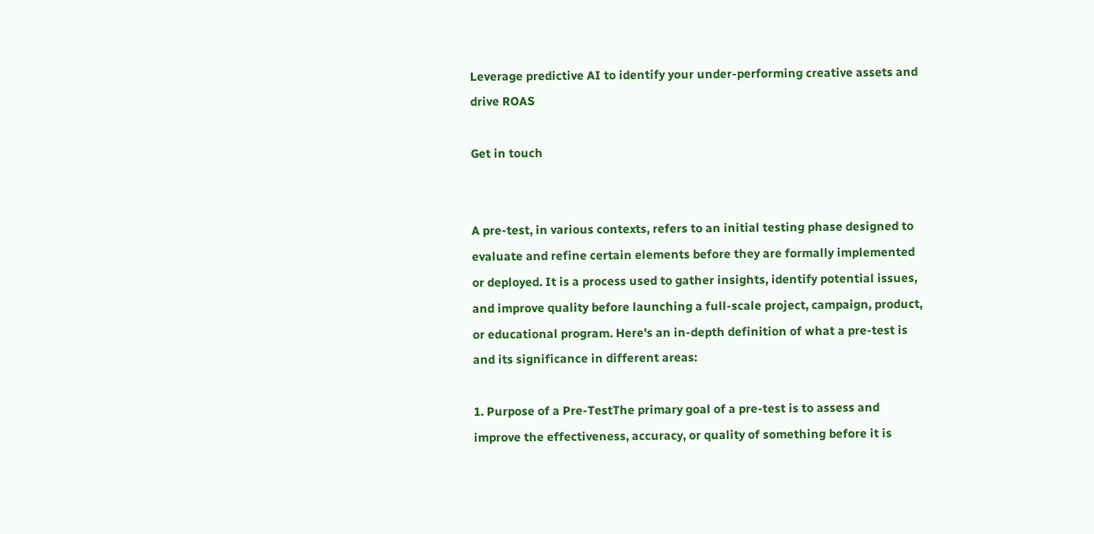Leverage predictive AI to identify your under-performing creative assets and drive ROAS

Get in touch


A pre-test, in various contexts, refers to an initial testing phase designed to evaluate and refine certain elements before they are formally implemented or deployed. It is a process used to gather insights, identify potential issues, and improve quality before launching a full-scale project, campaign, product, or educational program. Here's an in-depth definition of what a pre-test is and its significance in different areas:

1. Purpose of a Pre-TestThe primary goal of a pre-test is to assess and improve the effectiveness, accuracy, or quality of something before it is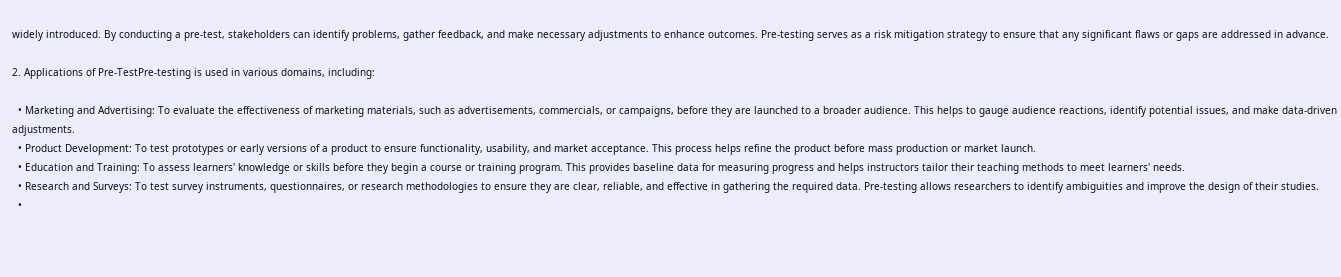widely introduced. By conducting a pre-test, stakeholders can identify problems, gather feedback, and make necessary adjustments to enhance outcomes. Pre-testing serves as a risk mitigation strategy to ensure that any significant flaws or gaps are addressed in advance.

2. Applications of Pre-TestPre-testing is used in various domains, including:

  • Marketing and Advertising: To evaluate the effectiveness of marketing materials, such as advertisements, commercials, or campaigns, before they are launched to a broader audience. This helps to gauge audience reactions, identify potential issues, and make data-driven adjustments.
  • Product Development: To test prototypes or early versions of a product to ensure functionality, usability, and market acceptance. This process helps refine the product before mass production or market launch.
  • Education and Training: To assess learners' knowledge or skills before they begin a course or training program. This provides baseline data for measuring progress and helps instructors tailor their teaching methods to meet learners' needs.
  • Research and Surveys: To test survey instruments, questionnaires, or research methodologies to ensure they are clear, reliable, and effective in gathering the required data. Pre-testing allows researchers to identify ambiguities and improve the design of their studies.
  •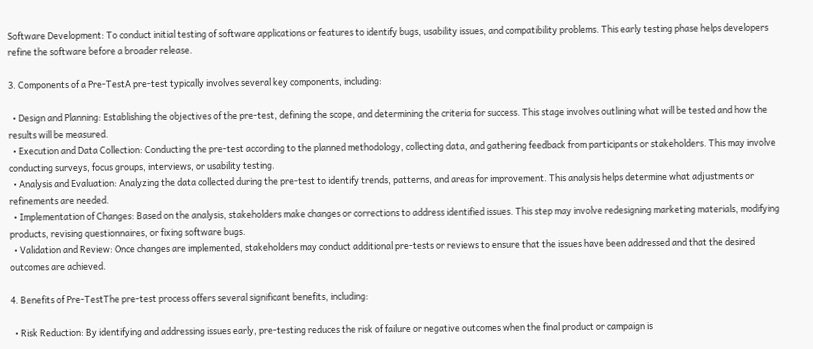Software Development: To conduct initial testing of software applications or features to identify bugs, usability issues, and compatibility problems. This early testing phase helps developers refine the software before a broader release.

3. Components of a Pre-TestA pre-test typically involves several key components, including:

  • Design and Planning: Establishing the objectives of the pre-test, defining the scope, and determining the criteria for success. This stage involves outlining what will be tested and how the results will be measured.
  • Execution and Data Collection: Conducting the pre-test according to the planned methodology, collecting data, and gathering feedback from participants or stakeholders. This may involve conducting surveys, focus groups, interviews, or usability testing.
  • Analysis and Evaluation: Analyzing the data collected during the pre-test to identify trends, patterns, and areas for improvement. This analysis helps determine what adjustments or refinements are needed.
  • Implementation of Changes: Based on the analysis, stakeholders make changes or corrections to address identified issues. This step may involve redesigning marketing materials, modifying products, revising questionnaires, or fixing software bugs.
  • Validation and Review: Once changes are implemented, stakeholders may conduct additional pre-tests or reviews to ensure that the issues have been addressed and that the desired outcomes are achieved.

4. Benefits of Pre-TestThe pre-test process offers several significant benefits, including:

  • Risk Reduction: By identifying and addressing issues early, pre-testing reduces the risk of failure or negative outcomes when the final product or campaign is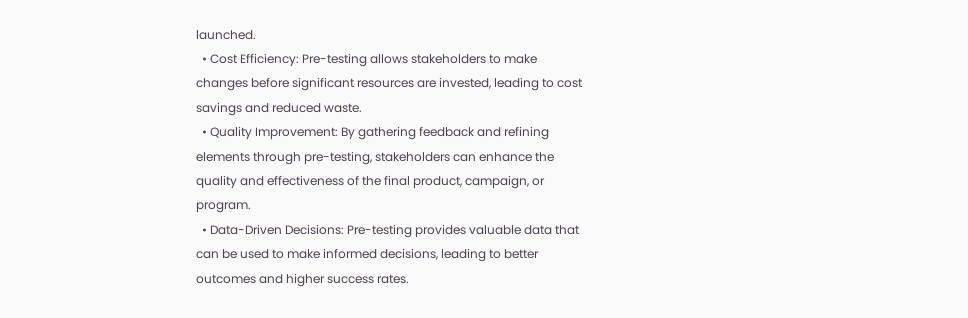launched.
  • Cost Efficiency: Pre-testing allows stakeholders to make changes before significant resources are invested, leading to cost savings and reduced waste.
  • Quality Improvement: By gathering feedback and refining elements through pre-testing, stakeholders can enhance the quality and effectiveness of the final product, campaign, or program.
  • Data-Driven Decisions: Pre-testing provides valuable data that can be used to make informed decisions, leading to better outcomes and higher success rates.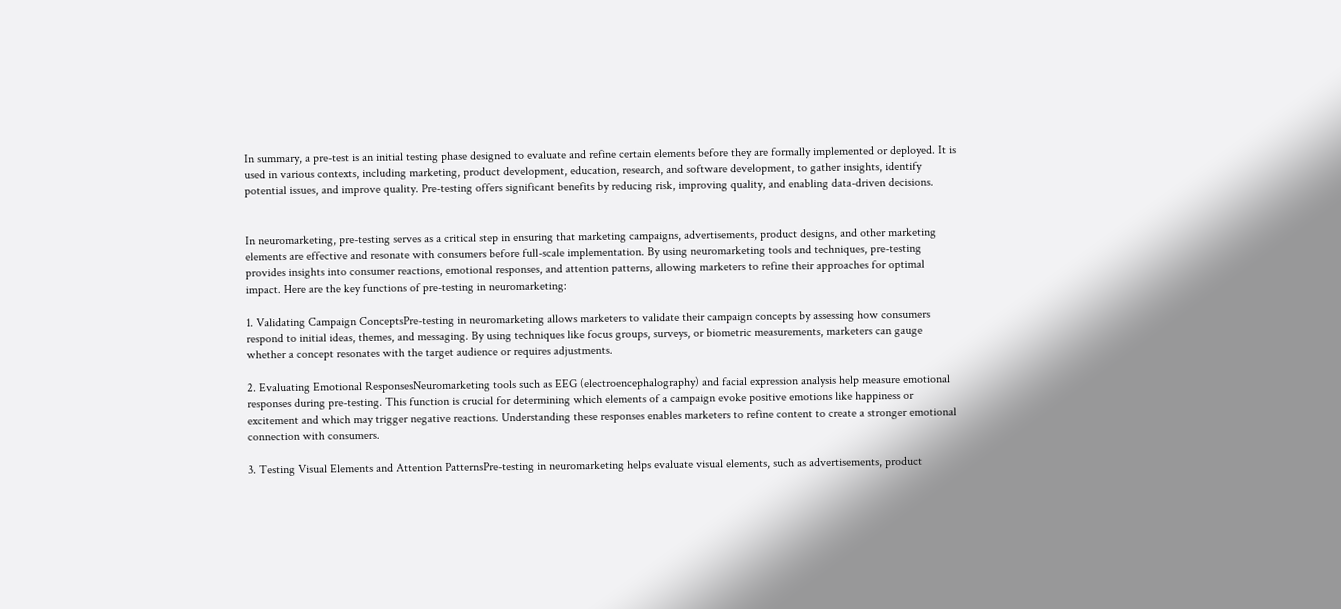In summary, a pre-test is an initial testing phase designed to evaluate and refine certain elements before they are formally implemented or deployed. It is used in various contexts, including marketing, product development, education, research, and software development, to gather insights, identify potential issues, and improve quality. Pre-testing offers significant benefits by reducing risk, improving quality, and enabling data-driven decisions.


In neuromarketing, pre-testing serves as a critical step in ensuring that marketing campaigns, advertisements, product designs, and other marketing elements are effective and resonate with consumers before full-scale implementation. By using neuromarketing tools and techniques, pre-testing provides insights into consumer reactions, emotional responses, and attention patterns, allowing marketers to refine their approaches for optimal impact. Here are the key functions of pre-testing in neuromarketing:

1. Validating Campaign ConceptsPre-testing in neuromarketing allows marketers to validate their campaign concepts by assessing how consumers respond to initial ideas, themes, and messaging. By using techniques like focus groups, surveys, or biometric measurements, marketers can gauge whether a concept resonates with the target audience or requires adjustments.

2. Evaluating Emotional ResponsesNeuromarketing tools such as EEG (electroencephalography) and facial expression analysis help measure emotional responses during pre-testing. This function is crucial for determining which elements of a campaign evoke positive emotions like happiness or excitement and which may trigger negative reactions. Understanding these responses enables marketers to refine content to create a stronger emotional connection with consumers.

3. Testing Visual Elements and Attention PatternsPre-testing in neuromarketing helps evaluate visual elements, such as advertisements, product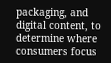packaging, and digital content, to determine where consumers focus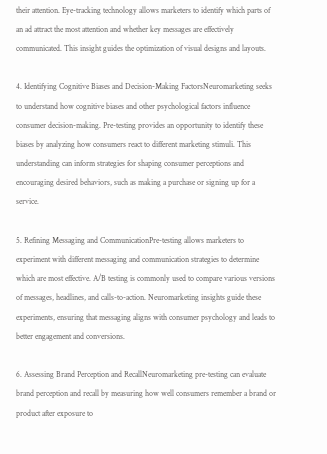their attention. Eye-tracking technology allows marketers to identify which parts of an ad attract the most attention and whether key messages are effectively communicated. This insight guides the optimization of visual designs and layouts.

4. Identifying Cognitive Biases and Decision-Making FactorsNeuromarketing seeks to understand how cognitive biases and other psychological factors influence consumer decision-making. Pre-testing provides an opportunity to identify these biases by analyzing how consumers react to different marketing stimuli. This understanding can inform strategies for shaping consumer perceptions and encouraging desired behaviors, such as making a purchase or signing up for a service.

5. Refining Messaging and CommunicationPre-testing allows marketers to experiment with different messaging and communication strategies to determine which are most effective. A/B testing is commonly used to compare various versions of messages, headlines, and calls-to-action. Neuromarketing insights guide these experiments, ensuring that messaging aligns with consumer psychology and leads to better engagement and conversions.

6. Assessing Brand Perception and RecallNeuromarketing pre-testing can evaluate brand perception and recall by measuring how well consumers remember a brand or product after exposure to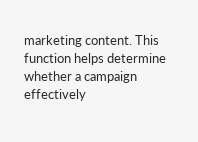marketing content. This function helps determine whether a campaign effectively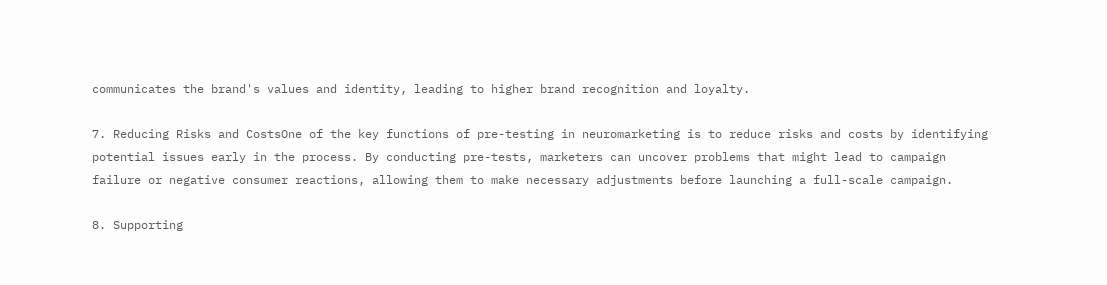communicates the brand's values and identity, leading to higher brand recognition and loyalty.

7. Reducing Risks and CostsOne of the key functions of pre-testing in neuromarketing is to reduce risks and costs by identifying potential issues early in the process. By conducting pre-tests, marketers can uncover problems that might lead to campaign failure or negative consumer reactions, allowing them to make necessary adjustments before launching a full-scale campaign.

8. Supporting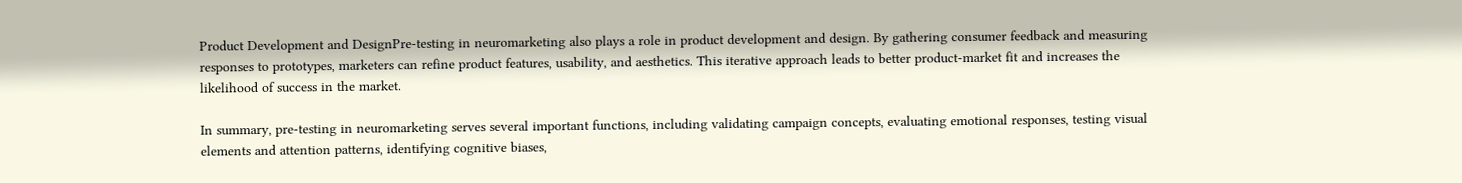Product Development and DesignPre-testing in neuromarketing also plays a role in product development and design. By gathering consumer feedback and measuring responses to prototypes, marketers can refine product features, usability, and aesthetics. This iterative approach leads to better product-market fit and increases the likelihood of success in the market.

In summary, pre-testing in neuromarketing serves several important functions, including validating campaign concepts, evaluating emotional responses, testing visual elements and attention patterns, identifying cognitive biases,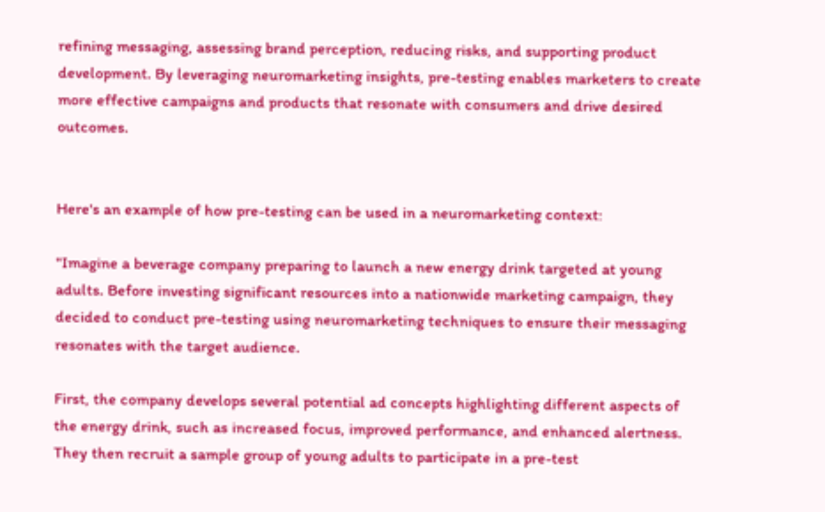refining messaging, assessing brand perception, reducing risks, and supporting product development. By leveraging neuromarketing insights, pre-testing enables marketers to create more effective campaigns and products that resonate with consumers and drive desired outcomes.


Here's an example of how pre-testing can be used in a neuromarketing context:

"Imagine a beverage company preparing to launch a new energy drink targeted at young adults. Before investing significant resources into a nationwide marketing campaign, they decided to conduct pre-testing using neuromarketing techniques to ensure their messaging resonates with the target audience.

First, the company develops several potential ad concepts highlighting different aspects of the energy drink, such as increased focus, improved performance, and enhanced alertness. They then recruit a sample group of young adults to participate in a pre-test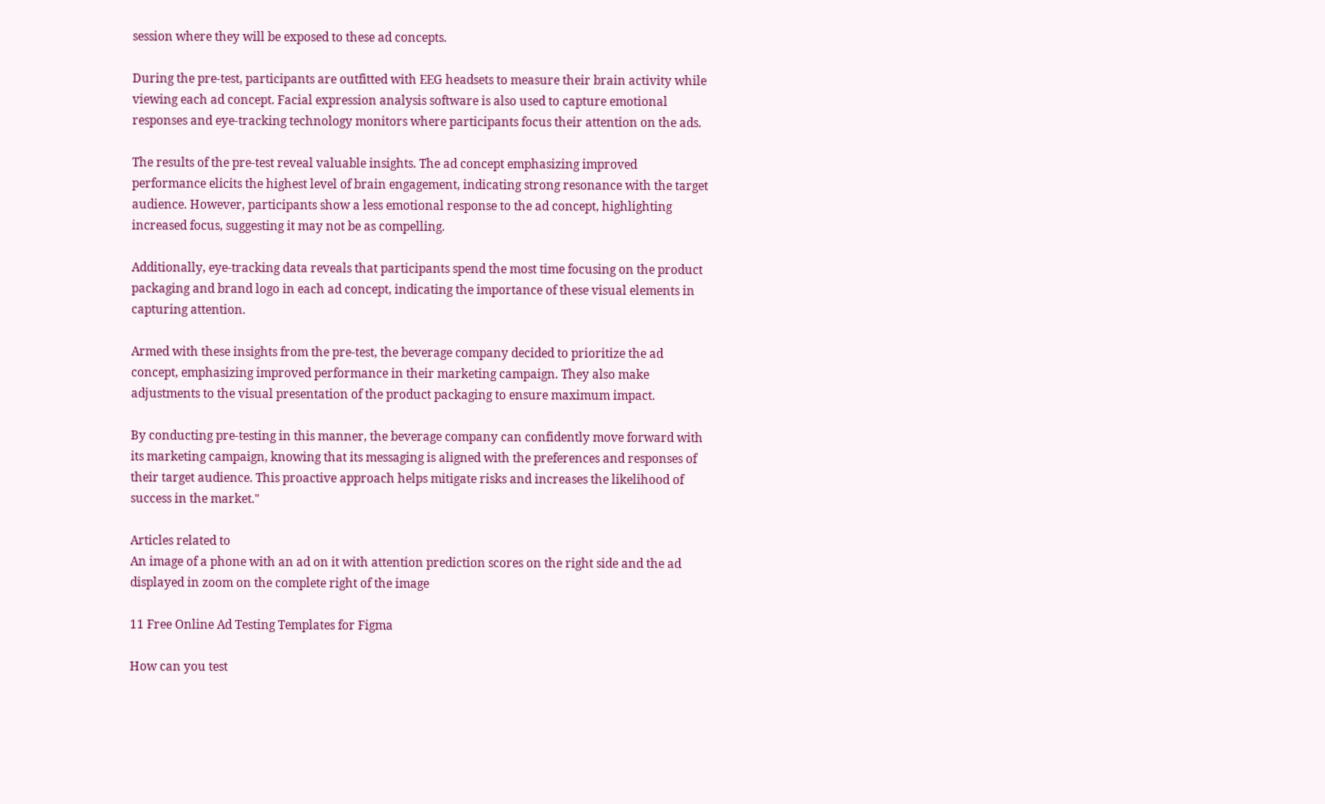session where they will be exposed to these ad concepts.

During the pre-test, participants are outfitted with EEG headsets to measure their brain activity while viewing each ad concept. Facial expression analysis software is also used to capture emotional responses and eye-tracking technology monitors where participants focus their attention on the ads.

The results of the pre-test reveal valuable insights. The ad concept emphasizing improved performance elicits the highest level of brain engagement, indicating strong resonance with the target audience. However, participants show a less emotional response to the ad concept, highlighting increased focus, suggesting it may not be as compelling.

Additionally, eye-tracking data reveals that participants spend the most time focusing on the product packaging and brand logo in each ad concept, indicating the importance of these visual elements in capturing attention.

Armed with these insights from the pre-test, the beverage company decided to prioritize the ad concept, emphasizing improved performance in their marketing campaign. They also make adjustments to the visual presentation of the product packaging to ensure maximum impact.

By conducting pre-testing in this manner, the beverage company can confidently move forward with its marketing campaign, knowing that its messaging is aligned with the preferences and responses of their target audience. This proactive approach helps mitigate risks and increases the likelihood of success in the market."

Articles related to
An image of a phone with an ad on it with attention prediction scores on the right side and the ad displayed in zoom on the complete right of the image

11 Free Online Ad Testing Templates for Figma

How can you test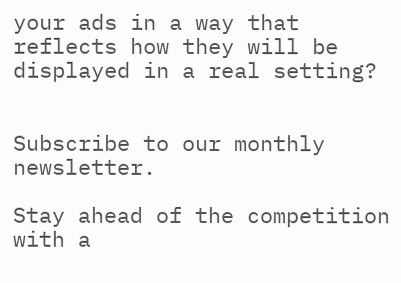your ads in a way that reflects how they will be displayed in a real setting?


Subscribe to our monthly newsletter.

Stay ahead of the competition with a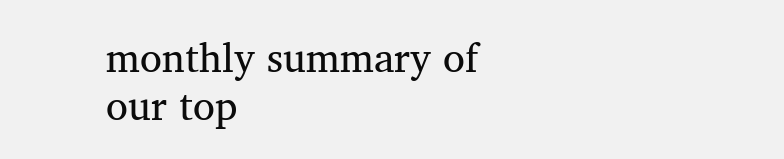monthly summary of our top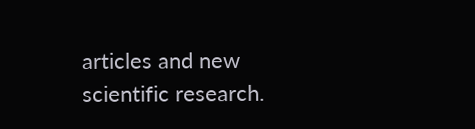articles and new scientific research.